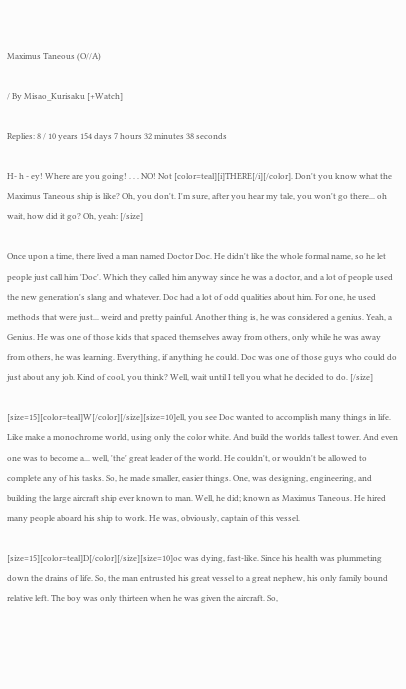Maximus Taneous (O//A)

/ By Misao_Kurisaku [+Watch]

Replies: 8 / 10 years 154 days 7 hours 32 minutes 38 seconds

H- h - ey! Where are you going! . . . NO! Not [color=teal][i]THERE[/i][/color]. Don't you know what the Maximus Taneous ship is like? Oh, you don't. I'm sure, after you hear my tale, you won't go there... oh wait, how did it go? Oh, yeah: [/size]

Once upon a time, there lived a man named Doctor Doc. He didn't like the whole formal name, so he let people just call him 'Doc'. Which they called him anyway since he was a doctor, and a lot of people used the new generation's slang and whatever. Doc had a lot of odd qualities about him. For one, he used methods that were just... weird and pretty painful. Another thing is, he was considered a genius. Yeah, a Genius. He was one of those kids that spaced themselves away from others, only while he was away from others, he was learning. Everything, if anything he could. Doc was one of those guys who could do just about any job. Kind of cool, you think? Well, wait until I tell you what he decided to do. [/size]

[size=15][color=teal]W[/color][/size][size=10]ell, you see Doc wanted to accomplish many things in life. Like make a monochrome world, using only the color white. And build the worlds tallest tower. And even one was to become a... well, 'the' great leader of the world. He couldn't, or wouldn't be allowed to complete any of his tasks. So, he made smaller, easier things. One, was designing, engineering, and building the large aircraft ship ever known to man. Well, he did; known as Maximus Taneous. He hired many people aboard his ship to work. He was, obviously, captain of this vessel.

[size=15][color=teal]D[/color][/size][size=10]oc was dying, fast-like. Since his health was plummeting down the drains of life. So, the man entrusted his great vessel to a great nephew, his only family bound relative left. The boy was only thirteen when he was given the aircraft. So,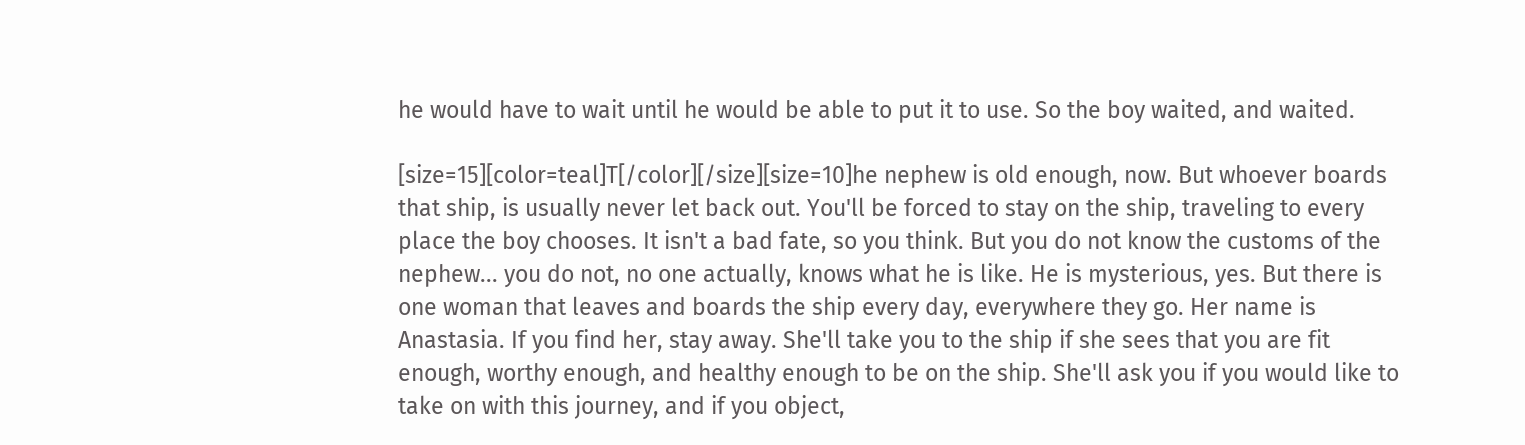he would have to wait until he would be able to put it to use. So the boy waited, and waited.

[size=15][color=teal]T[/color][/size][size=10]he nephew is old enough, now. But whoever boards that ship, is usually never let back out. You'll be forced to stay on the ship, traveling to every place the boy chooses. It isn't a bad fate, so you think. But you do not know the customs of the nephew... you do not, no one actually, knows what he is like. He is mysterious, yes. But there is one woman that leaves and boards the ship every day, everywhere they go. Her name is Anastasia. If you find her, stay away. She'll take you to the ship if she sees that you are fit enough, worthy enough, and healthy enough to be on the ship. She'll ask you if you would like to take on with this journey, and if you object,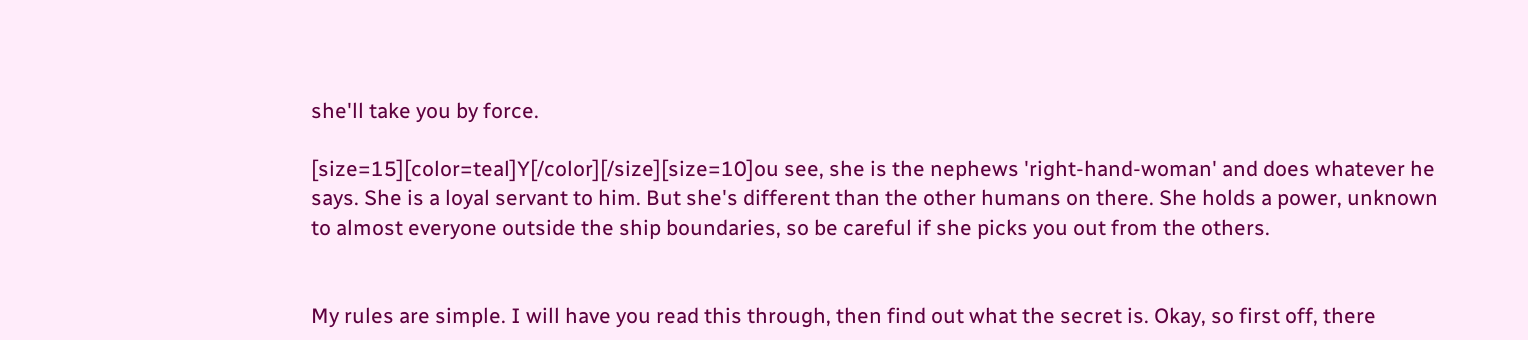she'll take you by force.

[size=15][color=teal]Y[/color][/size][size=10]ou see, she is the nephews 'right-hand-woman' and does whatever he says. She is a loyal servant to him. But she's different than the other humans on there. She holds a power, unknown to almost everyone outside the ship boundaries, so be careful if she picks you out from the others.


My rules are simple. I will have you read this through, then find out what the secret is. Okay, so first off, there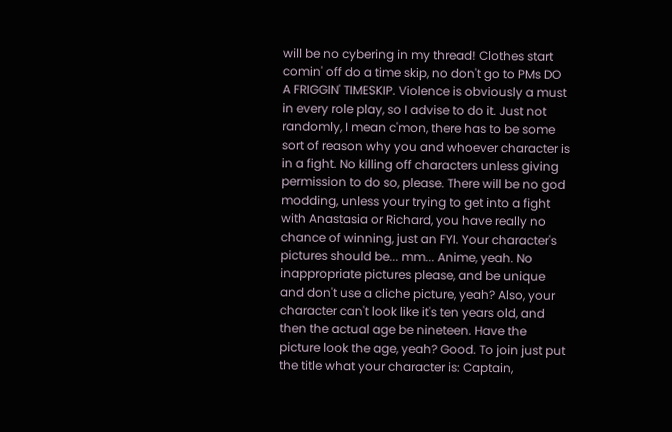will be no cybering in my thread! Clothes start comin' off do a time skip, no don't go to PMs DO A FRIGGIN' TIMESKIP. Violence is obviously a must in every role play, so I advise to do it. Just not randomly, I mean c'mon, there has to be some sort of reason why you and whoever character is in a fight. No killing off characters unless giving permission to do so, please. There will be no god modding, unless your trying to get into a fight with Anastasia or Richard, you have really no chance of winning, just an FYI. Your character's pictures should be... mm... Anime, yeah. No inappropriate pictures please, and be unique and don't use a cliche picture, yeah? Also, your character can't look like it's ten years old, and then the actual age be nineteen. Have the picture look the age, yeah? Good. To join just put the title what your character is: Captain,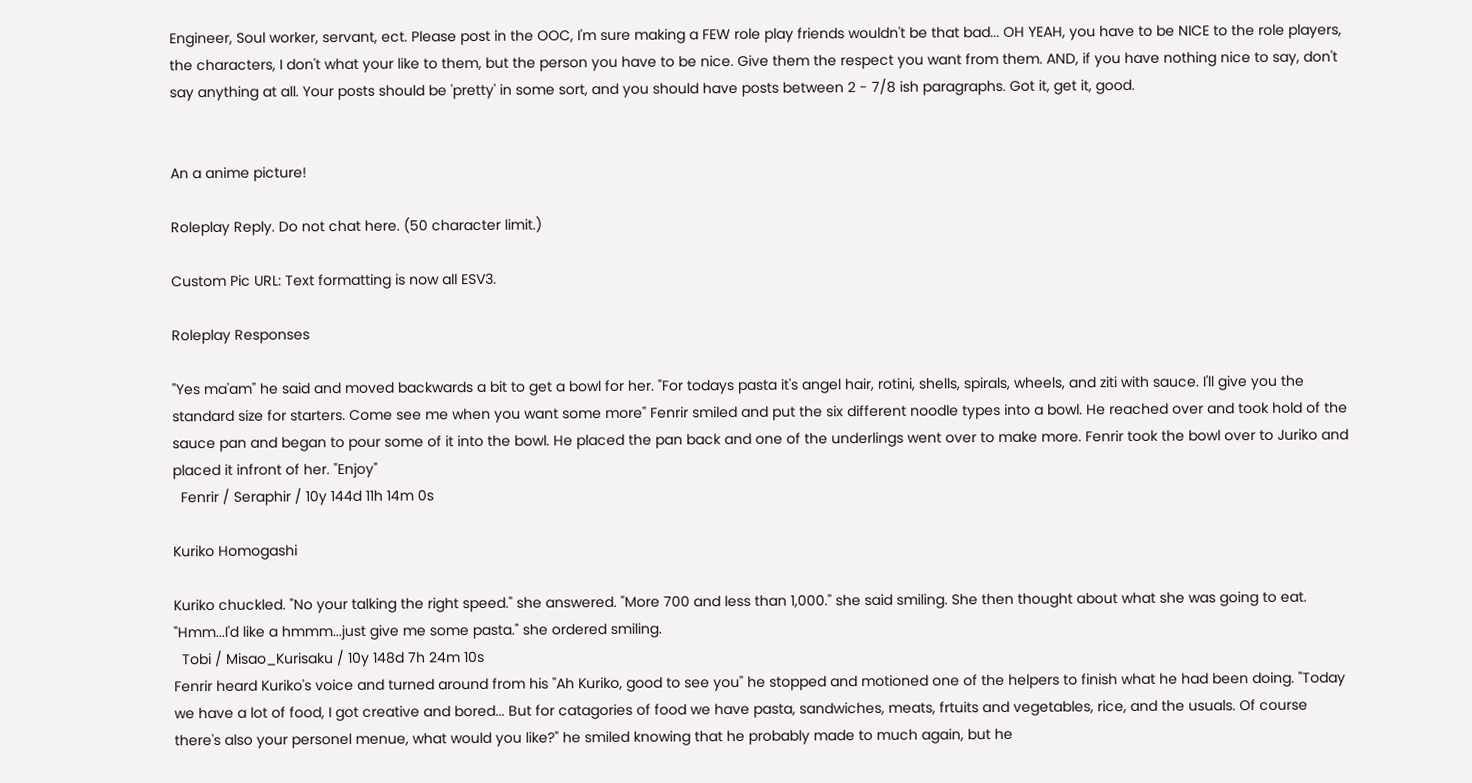Engineer, Soul worker, servant, ect. Please post in the OOC, I'm sure making a FEW role play friends wouldn't be that bad... OH YEAH, you have to be NICE to the role players, the characters, I don't what your like to them, but the person you have to be nice. Give them the respect you want from them. AND, if you have nothing nice to say, don't say anything at all. Your posts should be 'pretty' in some sort, and you should have posts between 2 - 7/8 ish paragraphs. Got it, get it, good.


An a anime picture!

Roleplay Reply. Do not chat here. (50 character limit.)

Custom Pic URL: Text formatting is now all ESV3.

Roleplay Responses

"Yes ma'am" he said and moved backwards a bit to get a bowl for her. "For todays pasta it's angel hair, rotini, shells, spirals, wheels, and ziti with sauce. I'll give you the standard size for starters. Come see me when you want some more" Fenrir smiled and put the six different noodle types into a bowl. He reached over and took hold of the sauce pan and began to pour some of it into the bowl. He placed the pan back and one of the underlings went over to make more. Fenrir took the bowl over to Juriko and placed it infront of her. "Enjoy"
  Fenrir / Seraphir / 10y 144d 11h 14m 0s

Kuriko Homogashi

Kuriko chuckled. "No your talking the right speed." she answered. "More 700 and less than 1,000." she said smiling. She then thought about what she was going to eat. "Hmm...I'd like a hmmm...just give me some pasta." she ordered smiling.
  Tobi / Misao_Kurisaku / 10y 148d 7h 24m 10s
Fenrir heard Kuriko's voice and turned around from his "Ah Kuriko, good to see you" he stopped and motioned one of the helpers to finish what he had been doing. "Today we have a lot of food, I got creative and bored... But for catagories of food we have pasta, sandwiches, meats, frtuits and vegetables, rice, and the usuals. Of course there's also your personel menue, what would you like?" he smiled knowing that he probably made to much again, but he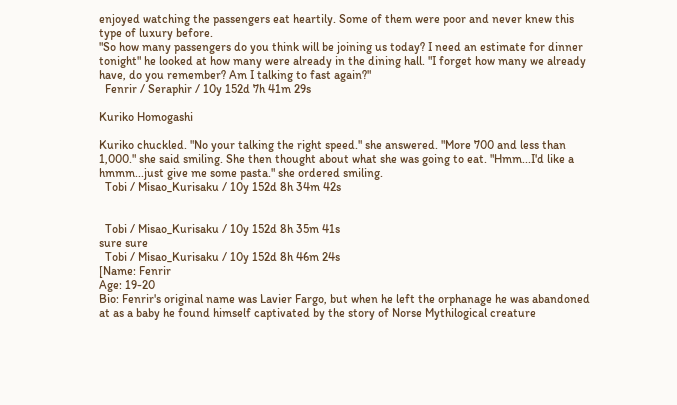enjoyed watching the passengers eat heartily. Some of them were poor and never knew this type of luxury before.
"So how many passengers do you think will be joining us today? I need an estimate for dinner tonight" he looked at how many were already in the dining hall. "I forget how many we already have, do you remember? Am I talking to fast again?"
  Fenrir / Seraphir / 10y 152d 7h 41m 29s

Kuriko Homogashi

Kuriko chuckled. "No your talking the right speed." she answered. "More 700 and less than 1,000." she said smiling. She then thought about what she was going to eat. "Hmm...I'd like a hmmm...just give me some pasta." she ordered smiling.
  Tobi / Misao_Kurisaku / 10y 152d 8h 34m 42s


  Tobi / Misao_Kurisaku / 10y 152d 8h 35m 41s
sure sure
  Tobi / Misao_Kurisaku / 10y 152d 8h 46m 24s
[Name: Fenrir
Age: 19-20
Bio: Fenrir's original name was Lavier Fargo, but when he left the orphanage he was abandoned at as a baby he found himself captivated by the story of Norse Mythilogical creature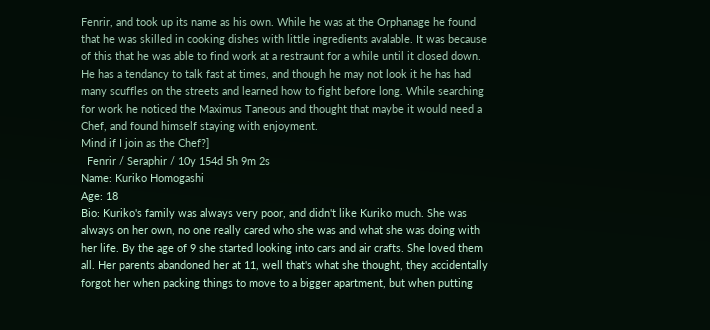Fenrir, and took up its name as his own. While he was at the Orphanage he found that he was skilled in cooking dishes with little ingredients avalable. It was because of this that he was able to find work at a restraunt for a while until it closed down. He has a tendancy to talk fast at times, and though he may not look it he has had many scuffles on the streets and learned how to fight before long. While searching for work he noticed the Maximus Taneous and thought that maybe it would need a Chef, and found himself staying with enjoyment.
Mind if I join as the Chef?]
  Fenrir / Seraphir / 10y 154d 5h 9m 2s
Name: Kuriko Homogashi
Age: 18
Bio: Kuriko's family was always very poor, and didn't like Kuriko much. She was always on her own, no one really cared who she was and what she was doing with her life. By the age of 9 she started looking into cars and air crafts. She loved them all. Her parents abandoned her at 11, well that's what she thought, they accidentally forgot her when packing things to move to a bigger apartment, but when putting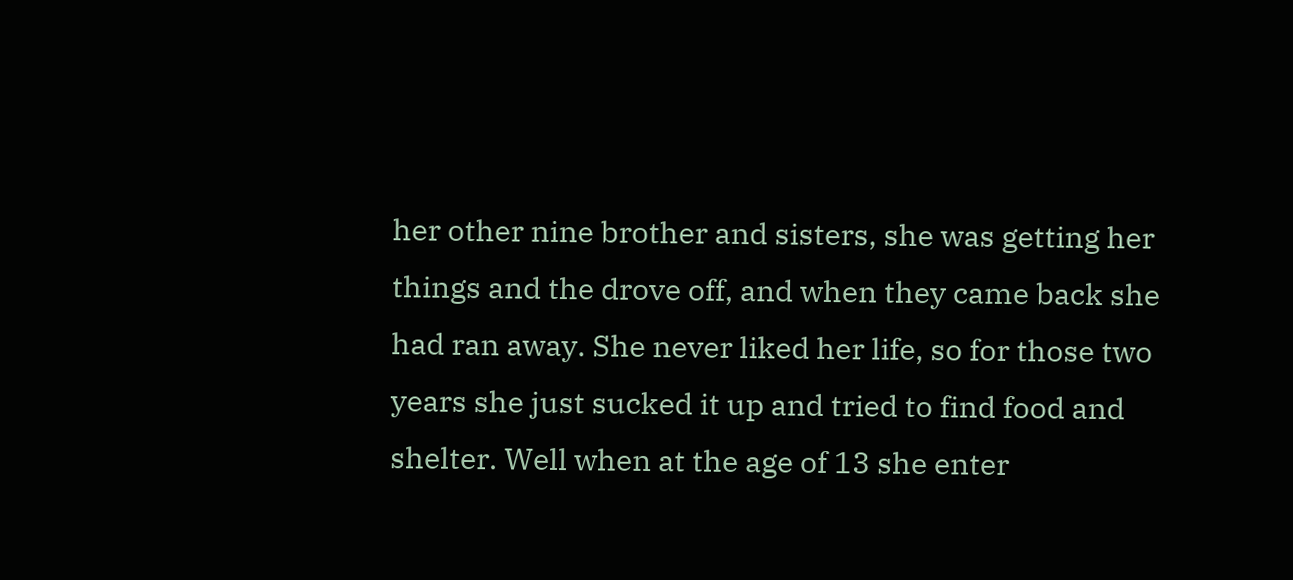her other nine brother and sisters, she was getting her things and the drove off, and when they came back she had ran away. She never liked her life, so for those two years she just sucked it up and tried to find food and shelter. Well when at the age of 13 she enter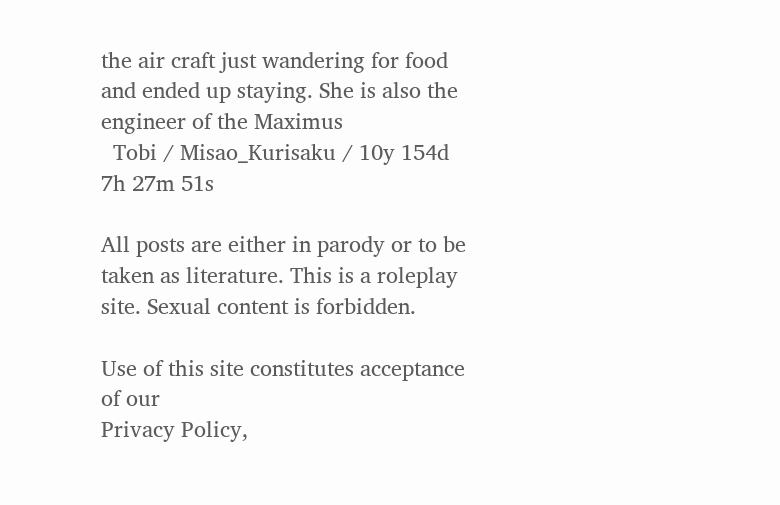the air craft just wandering for food and ended up staying. She is also the engineer of the Maximus
  Tobi / Misao_Kurisaku / 10y 154d 7h 27m 51s

All posts are either in parody or to be taken as literature. This is a roleplay site. Sexual content is forbidden.

Use of this site constitutes acceptance of our
Privacy Policy,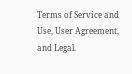Terms of Service and Use, User Agreement, and Legal.